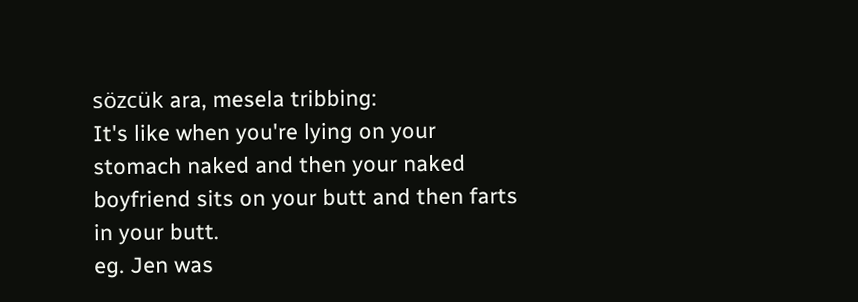sözcük ara, mesela tribbing:
It's like when you're lying on your stomach naked and then your naked boyfriend sits on your butt and then farts in your butt.
eg. Jen was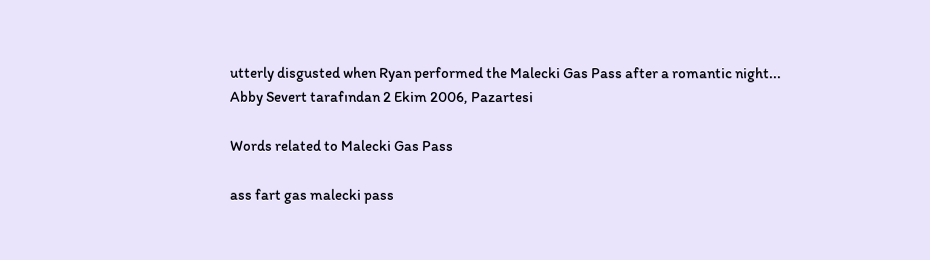utterly disgusted when Ryan performed the Malecki Gas Pass after a romantic night...
Abby Severt tarafından 2 Ekim 2006, Pazartesi

Words related to Malecki Gas Pass

ass fart gas malecki pass